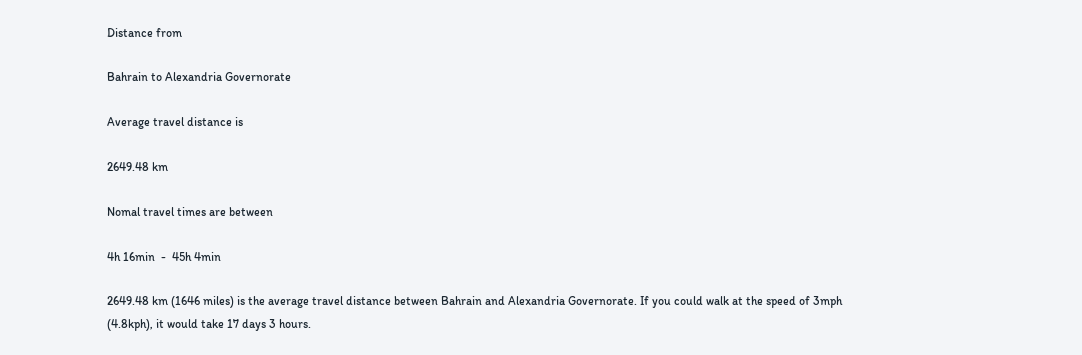Distance from

Bahrain to Alexandria Governorate

Average travel distance is

2649.48 km

Nomal travel times are between

4h 16min  -  45h 4min

2649.48 km (1646 miles) is the average travel distance between Bahrain and Alexandria Governorate. If you could walk at the speed of 3mph (4.8kph), it would take 17 days 3 hours.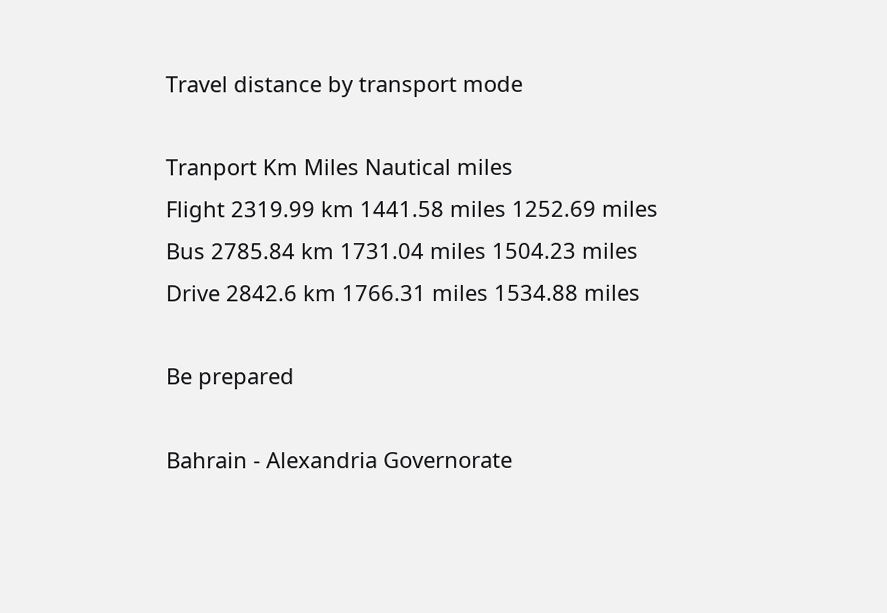Travel distance by transport mode

Tranport Km Miles Nautical miles
Flight 2319.99 km 1441.58 miles 1252.69 miles
Bus 2785.84 km 1731.04 miles 1504.23 miles
Drive 2842.6 km 1766.31 miles 1534.88 miles

Be prepared

Bahrain - Alexandria Governorate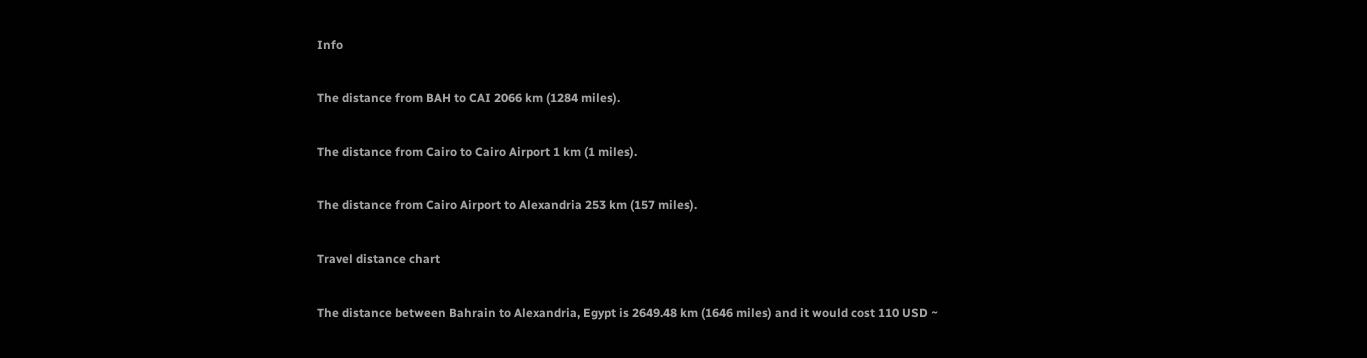Info

The distance from BAH to CAI 2066 km (1284 miles).

The distance from Cairo to Cairo Airport 1 km (1 miles).

The distance from Cairo Airport to Alexandria 253 km (157 miles).

Travel distance chart

The distance between Bahrain to Alexandria, Egypt is 2649.48 km (1646 miles) and it would cost 110 USD ~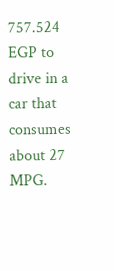757.524 EGP to drive in a car that consumes about 27 MPG.